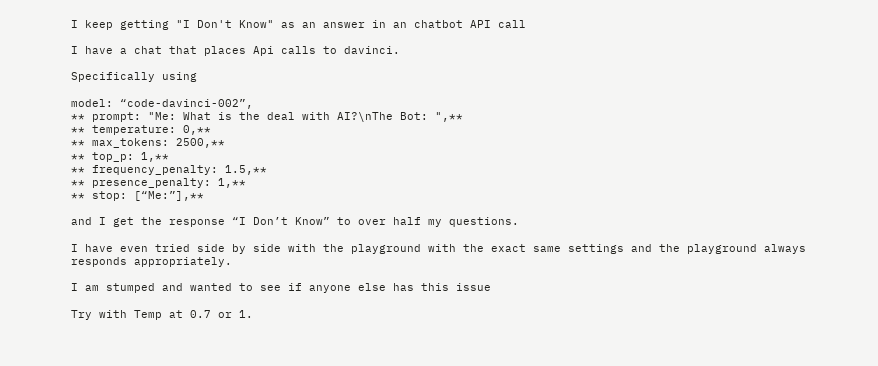I keep getting "I Don't Know" as an answer in an chatbot API call

I have a chat that places Api calls to davinci.

Specifically using

model: “code-davinci-002”,
** prompt: "Me: What is the deal with AI?\nThe Bot: ",**
** temperature: 0,**
** max_tokens: 2500,**
** top_p: 1,**
** frequency_penalty: 1.5,**
** presence_penalty: 1,**
** stop: [“Me:”],**

and I get the response “I Don’t Know” to over half my questions.

I have even tried side by side with the playground with the exact same settings and the playground always responds appropriately.

I am stumped and wanted to see if anyone else has this issue

Try with Temp at 0.7 or 1.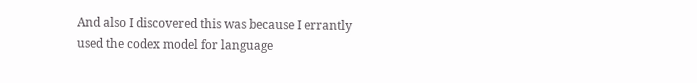And also I discovered this was because I errantly used the codex model for language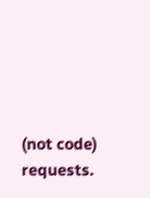(not code) requests.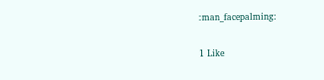:man_facepalming:

1 Like